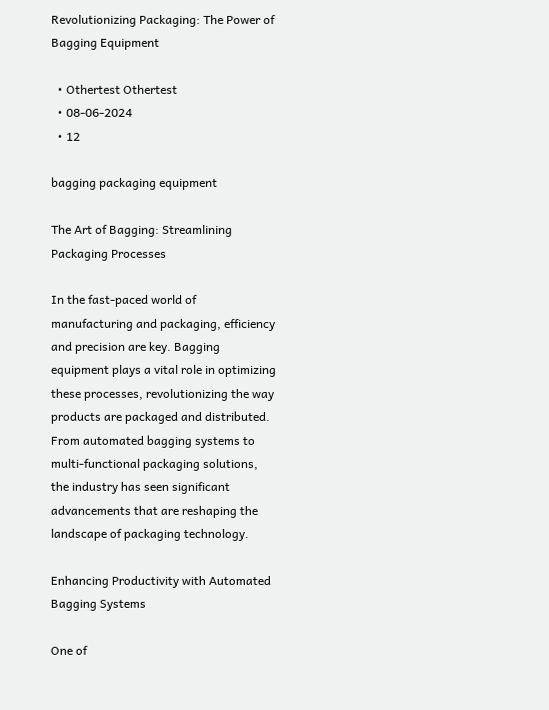Revolutionizing Packaging: The Power of Bagging Equipment

  • Othertest Othertest
  • 08-06-2024
  • 12

bagging packaging equipment

The Art of Bagging: Streamlining Packaging Processes

In the fast-paced world of manufacturing and packaging, efficiency and precision are key. Bagging equipment plays a vital role in optimizing these processes, revolutionizing the way products are packaged and distributed. From automated bagging systems to multi-functional packaging solutions, the industry has seen significant advancements that are reshaping the landscape of packaging technology.

Enhancing Productivity with Automated Bagging Systems

One of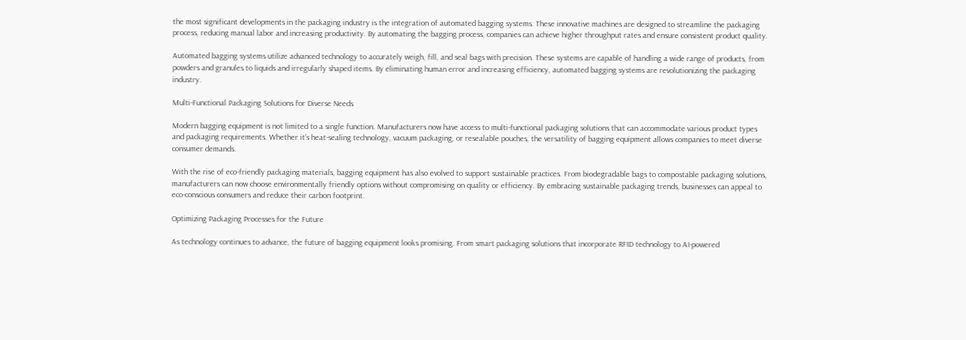the most significant developments in the packaging industry is the integration of automated bagging systems. These innovative machines are designed to streamline the packaging process, reducing manual labor and increasing productivity. By automating the bagging process, companies can achieve higher throughput rates and ensure consistent product quality.

Automated bagging systems utilize advanced technology to accurately weigh, fill, and seal bags with precision. These systems are capable of handling a wide range of products, from powders and granules to liquids and irregularly shaped items. By eliminating human error and increasing efficiency, automated bagging systems are revolutionizing the packaging industry.

Multi-Functional Packaging Solutions for Diverse Needs

Modern bagging equipment is not limited to a single function. Manufacturers now have access to multi-functional packaging solutions that can accommodate various product types and packaging requirements. Whether it’s heat-sealing technology, vacuum packaging, or resealable pouches, the versatility of bagging equipment allows companies to meet diverse consumer demands.

With the rise of eco-friendly packaging materials, bagging equipment has also evolved to support sustainable practices. From biodegradable bags to compostable packaging solutions, manufacturers can now choose environmentally friendly options without compromising on quality or efficiency. By embracing sustainable packaging trends, businesses can appeal to eco-conscious consumers and reduce their carbon footprint.

Optimizing Packaging Processes for the Future

As technology continues to advance, the future of bagging equipment looks promising. From smart packaging solutions that incorporate RFID technology to AI-powered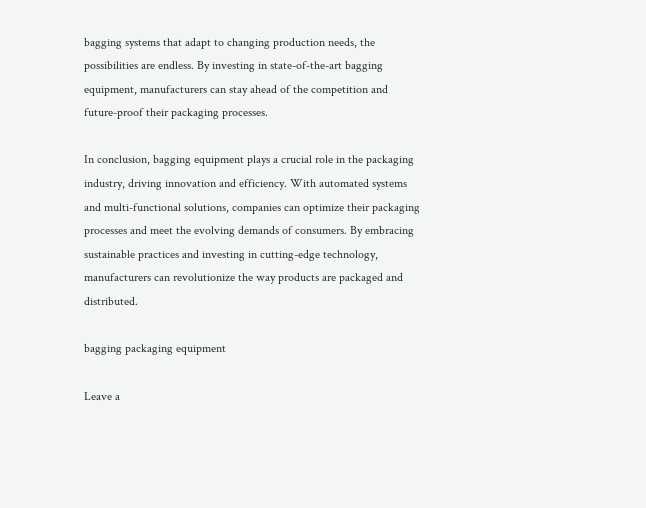bagging systems that adapt to changing production needs, the possibilities are endless. By investing in state-of-the-art bagging equipment, manufacturers can stay ahead of the competition and future-proof their packaging processes.

In conclusion, bagging equipment plays a crucial role in the packaging industry, driving innovation and efficiency. With automated systems and multi-functional solutions, companies can optimize their packaging processes and meet the evolving demands of consumers. By embracing sustainable practices and investing in cutting-edge technology, manufacturers can revolutionize the way products are packaged and distributed.

bagging packaging equipment

Leave a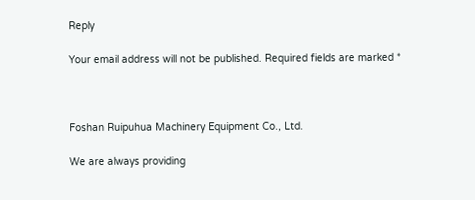Reply

Your email address will not be published. Required fields are marked *



Foshan Ruipuhua Machinery Equipment Co., Ltd.

We are always providing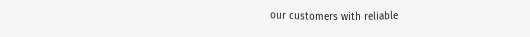our customers with reliable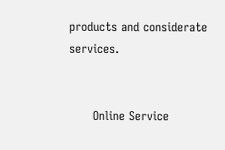products and considerate services.


      Online Service